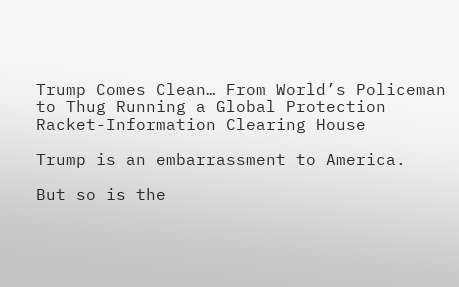Trump Comes Clean… From World’s Policeman to Thug Running a Global Protection Racket-Information Clearing House

Trump is an embarrassment to America.

But so is the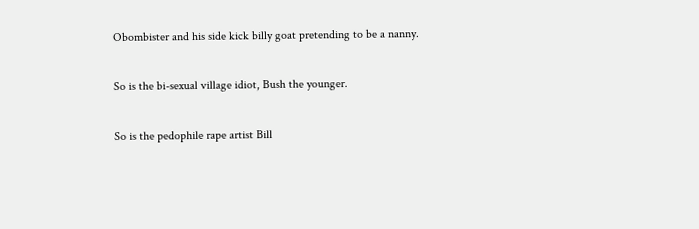Obombister and his side kick billy goat pretending to be a nanny.

So is the bi-sexual village idiot, Bush the younger.

So is the pedophile rape artist Bill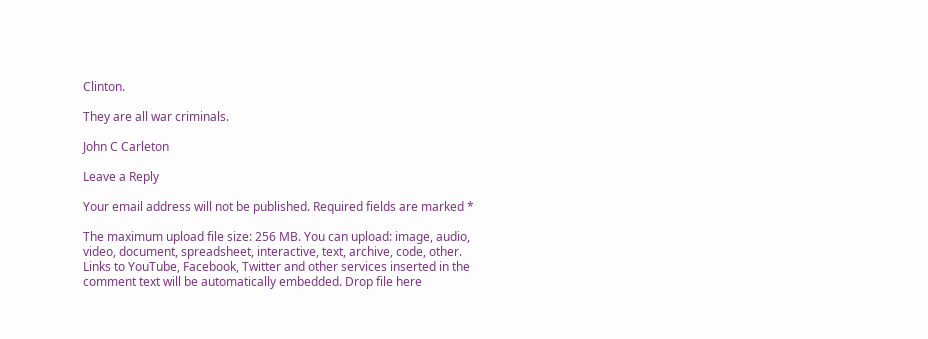Clinton.

They are all war criminals.

John C Carleton

Leave a Reply

Your email address will not be published. Required fields are marked *

The maximum upload file size: 256 MB. You can upload: image, audio, video, document, spreadsheet, interactive, text, archive, code, other. Links to YouTube, Facebook, Twitter and other services inserted in the comment text will be automatically embedded. Drop file here